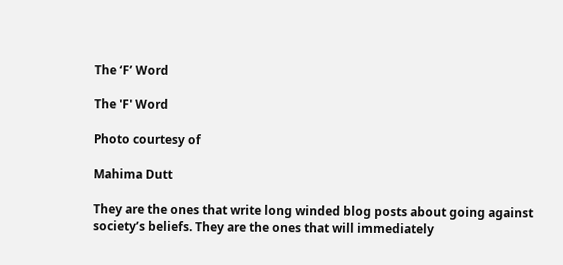The ‘F’ Word

The 'F' Word

Photo courtesy of

Mahima Dutt

They are the ones that write long winded blog posts about going against society’s beliefs. They are the ones that will immediately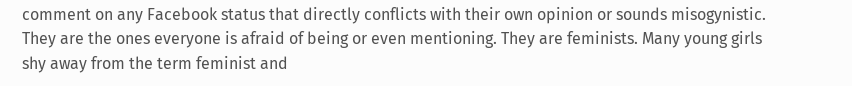comment on any Facebook status that directly conflicts with their own opinion or sounds misogynistic. They are the ones everyone is afraid of being or even mentioning. They are feminists. Many young girls shy away from the term feminist and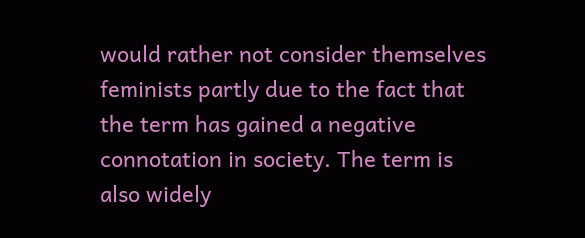would rather not consider themselves feminists partly due to the fact that the term has gained a negative connotation in society. The term is also widely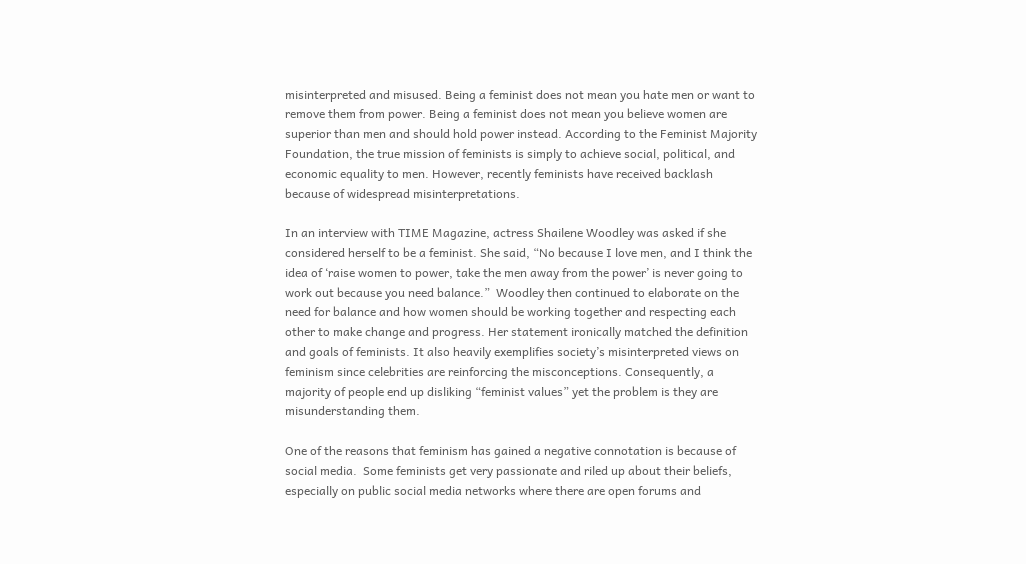misinterpreted and misused. Being a feminist does not mean you hate men or want to remove them from power. Being a feminist does not mean you believe women are superior than men and should hold power instead. According to the Feminist Majority Foundation, the true mission of feminists is simply to achieve social, political, and economic equality to men. However, recently feminists have received backlash because of widespread misinterpretations.

In an interview with TIME Magazine, actress Shailene Woodley was asked if she considered herself to be a feminist. She said, “No because I love men, and I think the idea of ‘raise women to power, take the men away from the power’ is never going to work out because you need balance.”  Woodley then continued to elaborate on the need for balance and how women should be working together and respecting each other to make change and progress. Her statement ironically matched the definition and goals of feminists. It also heavily exemplifies society’s misinterpreted views on feminism since celebrities are reinforcing the misconceptions. Consequently, a majority of people end up disliking “feminist values” yet the problem is they are misunderstanding them.

One of the reasons that feminism has gained a negative connotation is because of social media.  Some feminists get very passionate and riled up about their beliefs, especially on public social media networks where there are open forums and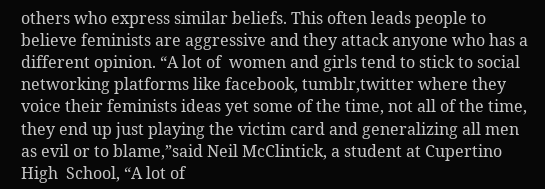others who express similar beliefs. This often leads people to believe feminists are aggressive and they attack anyone who has a different opinion. “A lot of  women and girls tend to stick to social networking platforms like facebook, tumblr,twitter where they voice their feminists ideas yet some of the time, not all of the time, they end up just playing the victim card and generalizing all men as evil or to blame,”said Neil McClintick, a student at Cupertino High  School, “A lot of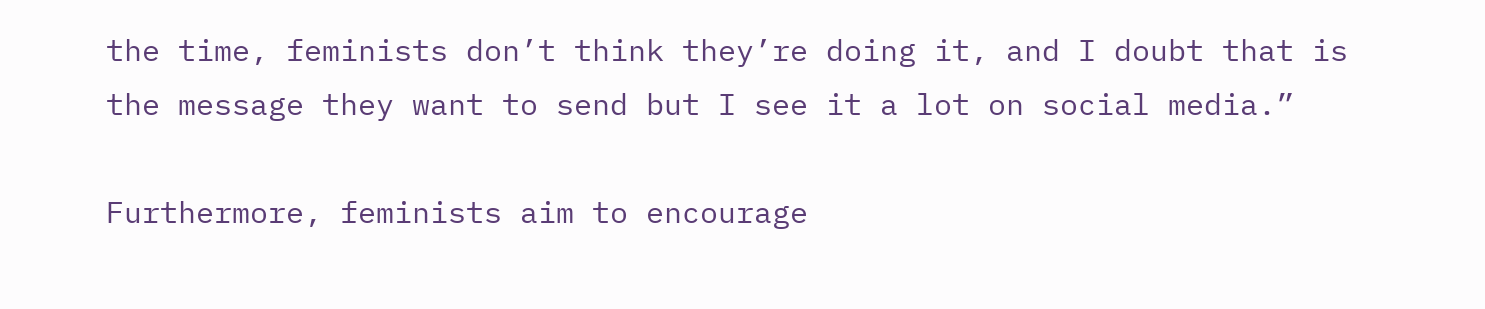the time, feminists don’t think they’re doing it, and I doubt that is the message they want to send but I see it a lot on social media.”

Furthermore, feminists aim to encourage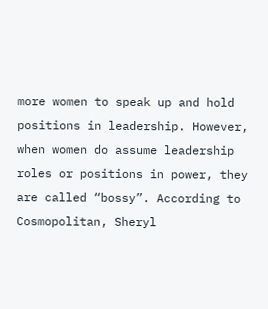more women to speak up and hold positions in leadership. However, when women do assume leadership roles or positions in power, they are called “bossy”. According to Cosmopolitan, Sheryl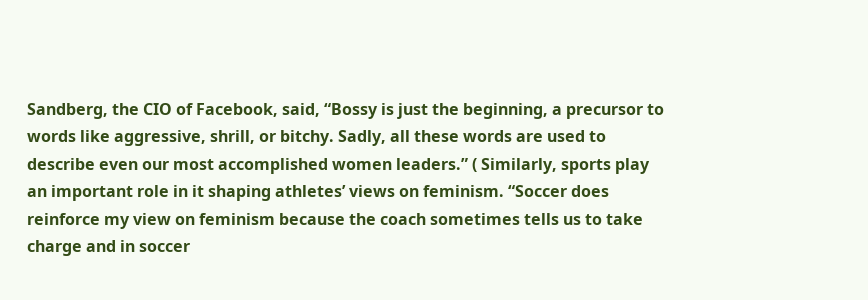Sandberg, the CIO of Facebook, said, “Bossy is just the beginning, a precursor to words like aggressive, shrill, or bitchy. Sadly, all these words are used to describe even our most accomplished women leaders.” ( Similarly, sports play an important role in it shaping athletes’ views on feminism. “Soccer does reinforce my view on feminism because the coach sometimes tells us to take charge and in soccer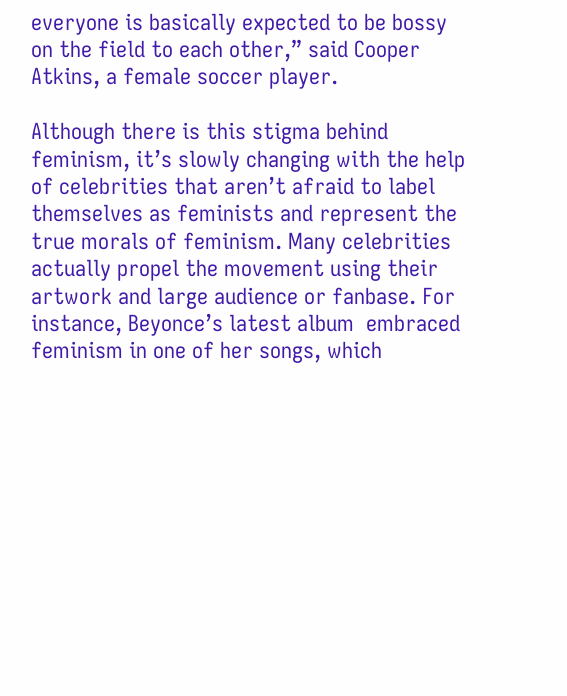everyone is basically expected to be bossy on the field to each other,” said Cooper Atkins, a female soccer player.

Although there is this stigma behind feminism, it’s slowly changing with the help of celebrities that aren’t afraid to label themselves as feminists and represent the true morals of feminism. Many celebrities actually propel the movement using their artwork and large audience or fanbase. For instance, Beyonce’s latest album  embraced feminism in one of her songs, which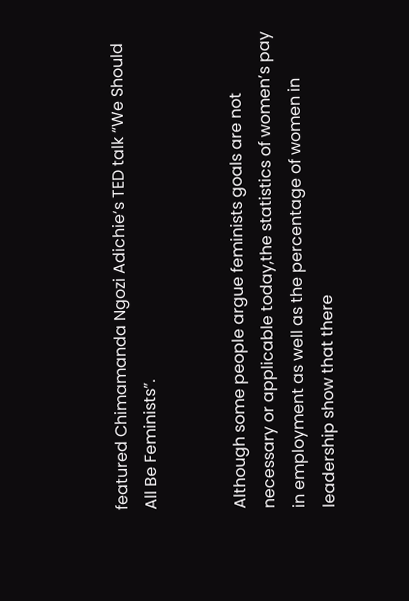featured Chimamanda Ngozi Adichie‘s TED talk “We Should All Be Feminists”.


Although some people argue feminists goals are not necessary or applicable today,the statistics of women’s pay in employment as well as the percentage of women in leadership show that there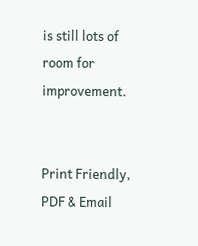is still lots of room for improvement.


Print Friendly, PDF & Email